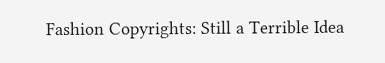Fashion Copyrights: Still a Terrible Idea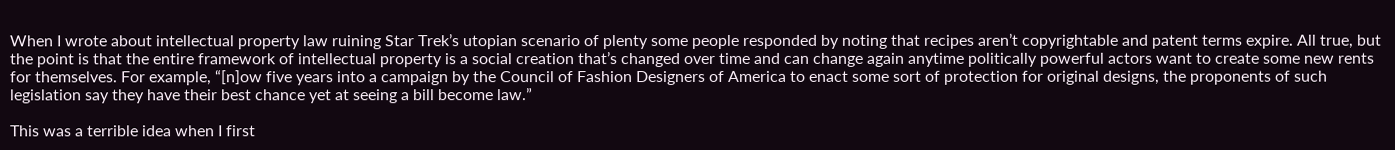When I wrote about intellectual property law ruining Star Trek’s utopian scenario of plenty some people responded by noting that recipes aren’t copyrightable and patent terms expire. All true, but the point is that the entire framework of intellectual property is a social creation that’s changed over time and can change again anytime politically powerful actors want to create some new rents for themselves. For example, “[n]ow five years into a campaign by the Council of Fashion Designers of America to enact some sort of protection for original designs, the proponents of such legislation say they have their best chance yet at seeing a bill become law.”

This was a terrible idea when I first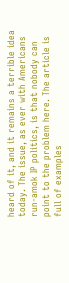heard of it, and it remains a terrible idea today. The issue, as ever with Americans run-amok IP politics, is that nobody can point to the problem here. The article is full of examples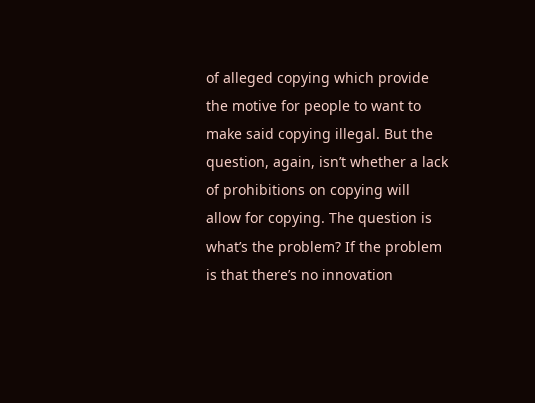of alleged copying which provide the motive for people to want to make said copying illegal. But the question, again, isn’t whether a lack of prohibitions on copying will allow for copying. The question is what’s the problem? If the problem is that there’s no innovation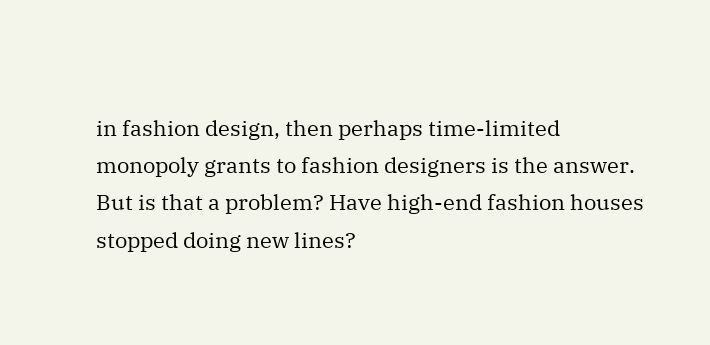in fashion design, then perhaps time-limited monopoly grants to fashion designers is the answer. But is that a problem? Have high-end fashion houses stopped doing new lines?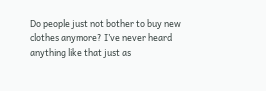Do people just not bother to buy new clothes anymore? I’ve never heard anything like that just as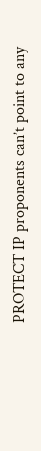PROTECT IP proponents can’t point to any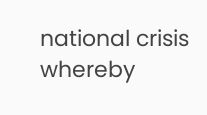national crisis whereby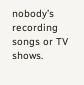nobody’s recording songs or TV shows.